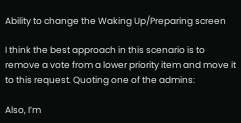Ability to change the Waking Up/Preparing screen

I think the best approach in this scenario is to remove a vote from a lower priority item and move it to this request. Quoting one of the admins:

Also, I’m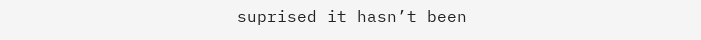suprised it hasn’t been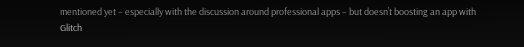mentioned yet – especially with the discussion around professional apps – but doesn’t boosting an app with Glitch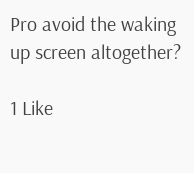Pro avoid the waking up screen altogether?

1 Like